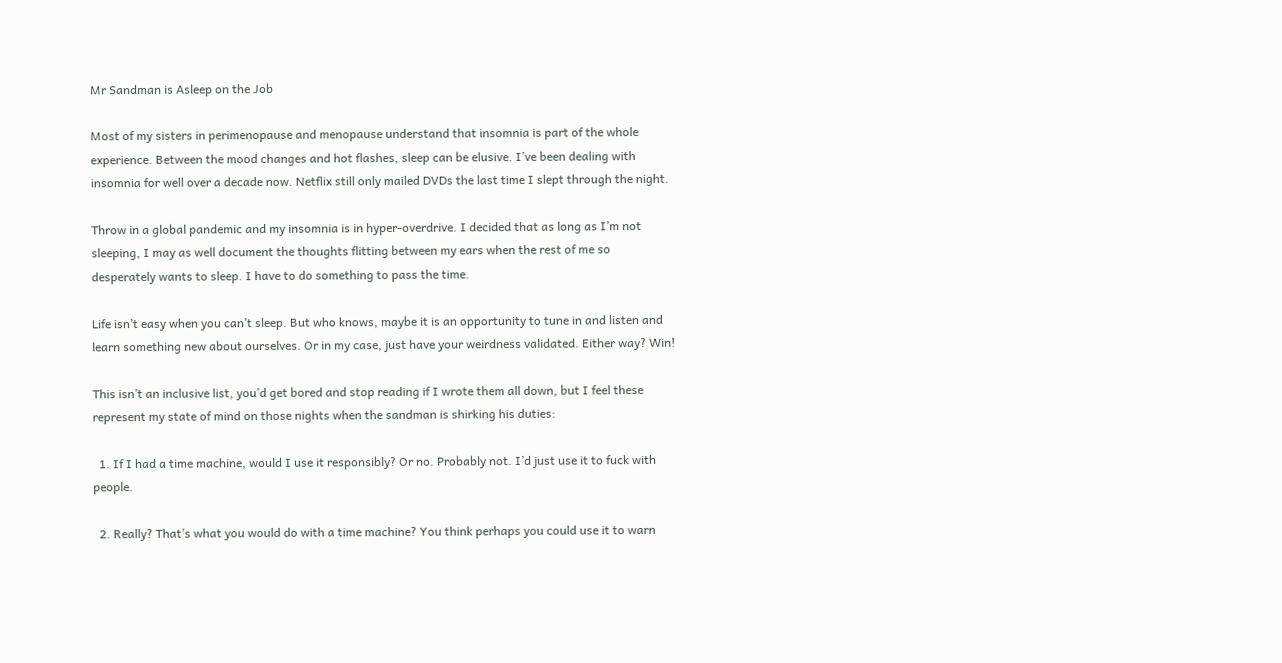Mr Sandman is Asleep on the Job

Most of my sisters in perimenopause and menopause understand that insomnia is part of the whole experience. Between the mood changes and hot flashes, sleep can be elusive. I’ve been dealing with insomnia for well over a decade now. Netflix still only mailed DVDs the last time I slept through the night.

Throw in a global pandemic and my insomnia is in hyper-overdrive. I decided that as long as I’m not sleeping, I may as well document the thoughts flitting between my ears when the rest of me so desperately wants to sleep. I have to do something to pass the time.

Life isn’t easy when you can’t sleep. But who knows, maybe it is an opportunity to tune in and listen and learn something new about ourselves. Or in my case, just have your weirdness validated. Either way? Win!

This isn’t an inclusive list, you’d get bored and stop reading if I wrote them all down, but I feel these represent my state of mind on those nights when the sandman is shirking his duties:

  1. If I had a time machine, would I use it responsibly? Or no. Probably not. I’d just use it to fuck with people.

  2. Really? That’s what you would do with a time machine? You think perhaps you could use it to warn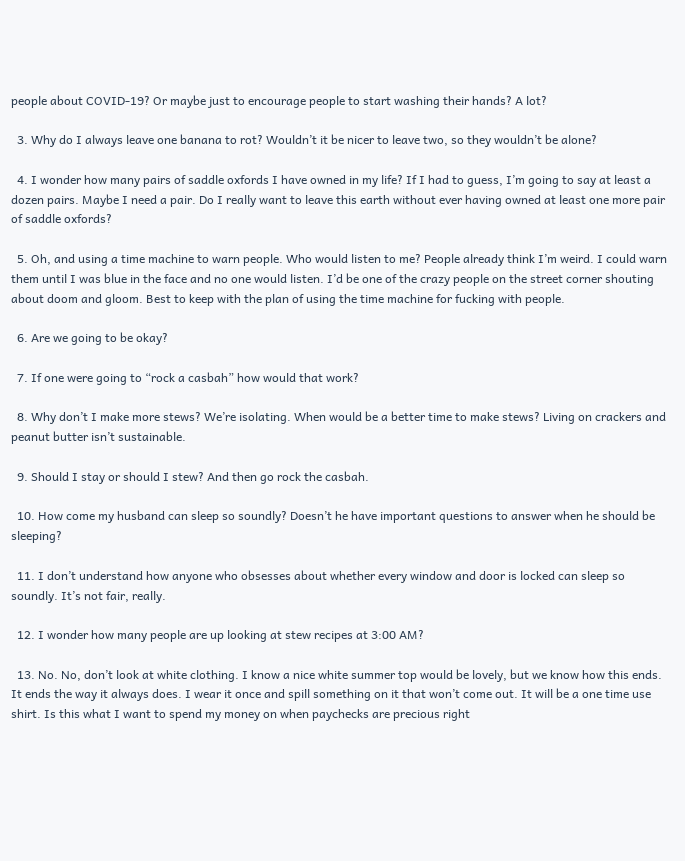people about COVID-19? Or maybe just to encourage people to start washing their hands? A lot?

  3. Why do I always leave one banana to rot? Wouldn’t it be nicer to leave two, so they wouldn’t be alone?

  4. I wonder how many pairs of saddle oxfords I have owned in my life? If I had to guess, I’m going to say at least a dozen pairs. Maybe I need a pair. Do I really want to leave this earth without ever having owned at least one more pair of saddle oxfords?

  5. Oh, and using a time machine to warn people. Who would listen to me? People already think I’m weird. I could warn them until I was blue in the face and no one would listen. I’d be one of the crazy people on the street corner shouting about doom and gloom. Best to keep with the plan of using the time machine for fucking with people.

  6. Are we going to be okay?

  7. If one were going to “rock a casbah” how would that work?

  8. Why don’t I make more stews? We’re isolating. When would be a better time to make stews? Living on crackers and peanut butter isn’t sustainable.

  9. Should I stay or should I stew? And then go rock the casbah.

  10. How come my husband can sleep so soundly? Doesn’t he have important questions to answer when he should be sleeping?

  11. I don’t understand how anyone who obsesses about whether every window and door is locked can sleep so soundly. It’s not fair, really.

  12. I wonder how many people are up looking at stew recipes at 3:00 AM?

  13. No. No, don’t look at white clothing. I know a nice white summer top would be lovely, but we know how this ends. It ends the way it always does. I wear it once and spill something on it that won’t come out. It will be a one time use shirt. Is this what I want to spend my money on when paychecks are precious right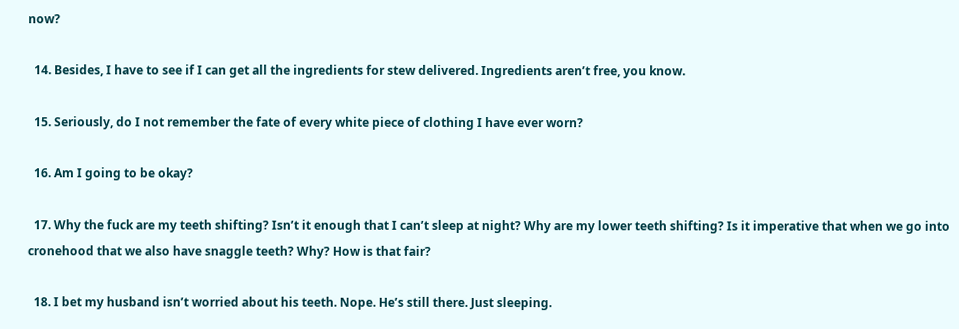now?

  14. Besides, I have to see if I can get all the ingredients for stew delivered. Ingredients aren’t free, you know.

  15. Seriously, do I not remember the fate of every white piece of clothing I have ever worn?

  16. Am I going to be okay?

  17. Why the fuck are my teeth shifting? Isn’t it enough that I can’t sleep at night? Why are my lower teeth shifting? Is it imperative that when we go into cronehood that we also have snaggle teeth? Why? How is that fair?

  18. I bet my husband isn’t worried about his teeth. Nope. He’s still there. Just sleeping.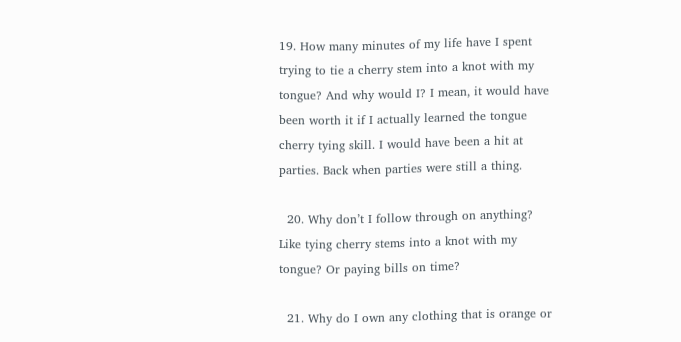19. How many minutes of my life have I spent trying to tie a cherry stem into a knot with my tongue? And why would I? I mean, it would have been worth it if I actually learned the tongue cherry tying skill. I would have been a hit at parties. Back when parties were still a thing.

  20. Why don’t I follow through on anything? Like tying cherry stems into a knot with my tongue? Or paying bills on time?

  21. Why do I own any clothing that is orange or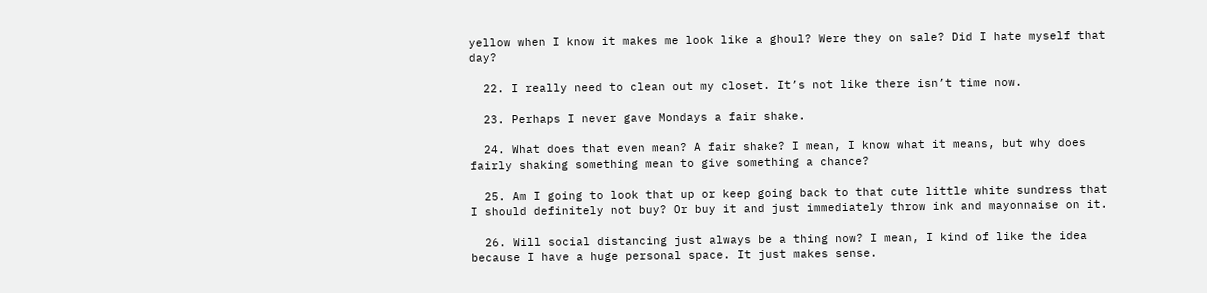yellow when I know it makes me look like a ghoul? Were they on sale? Did I hate myself that day?

  22. I really need to clean out my closet. It’s not like there isn’t time now.

  23. Perhaps I never gave Mondays a fair shake.

  24. What does that even mean? A fair shake? I mean, I know what it means, but why does fairly shaking something mean to give something a chance?

  25. Am I going to look that up or keep going back to that cute little white sundress that I should definitely not buy? Or buy it and just immediately throw ink and mayonnaise on it.

  26. Will social distancing just always be a thing now? I mean, I kind of like the idea because I have a huge personal space. It just makes sense.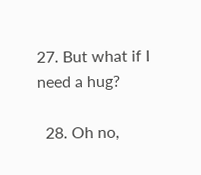27. But what if I need a hug?

  28. Oh no,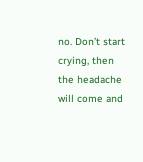no. Don’t start crying, then the headache will come and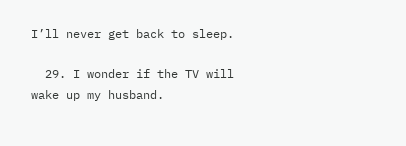I’ll never get back to sleep.

  29. I wonder if the TV will wake up my husband.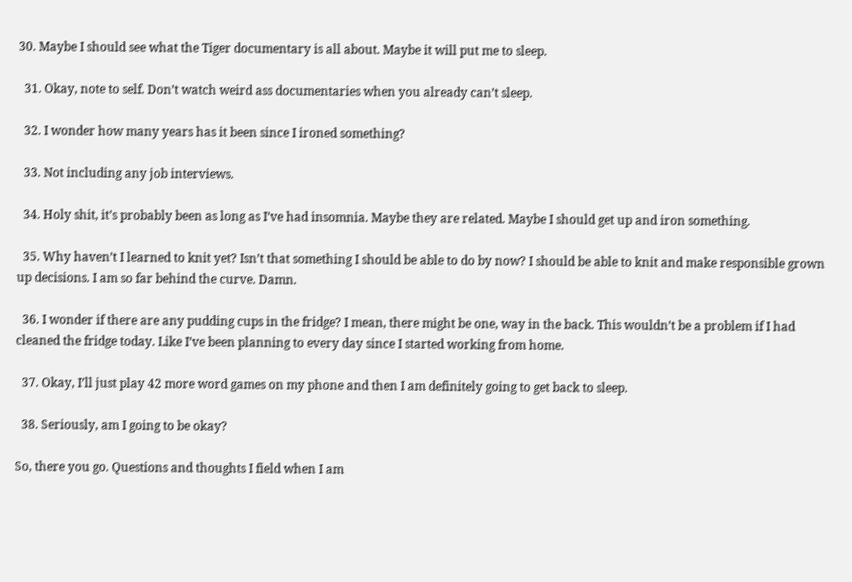30. Maybe I should see what the Tiger documentary is all about. Maybe it will put me to sleep.

  31. Okay, note to self. Don’t watch weird ass documentaries when you already can’t sleep.

  32. I wonder how many years has it been since I ironed something?

  33. Not including any job interviews.

  34. Holy shit, it’s probably been as long as I’ve had insomnia. Maybe they are related. Maybe I should get up and iron something.

  35. Why haven’t I learned to knit yet? Isn’t that something I should be able to do by now? I should be able to knit and make responsible grown up decisions. I am so far behind the curve. Damn.

  36. I wonder if there are any pudding cups in the fridge? I mean, there might be one, way in the back. This wouldn’t be a problem if I had cleaned the fridge today. Like I’ve been planning to every day since I started working from home.

  37. Okay, I’ll just play 42 more word games on my phone and then I am definitely going to get back to sleep.

  38. Seriously, am I going to be okay?

So, there you go. Questions and thoughts I field when I am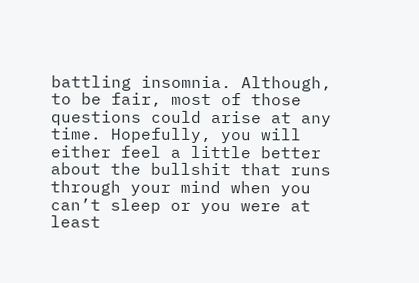battling insomnia. Although, to be fair, most of those questions could arise at any time. Hopefully, you will either feel a little better about the bullshit that runs through your mind when you can’t sleep or you were at least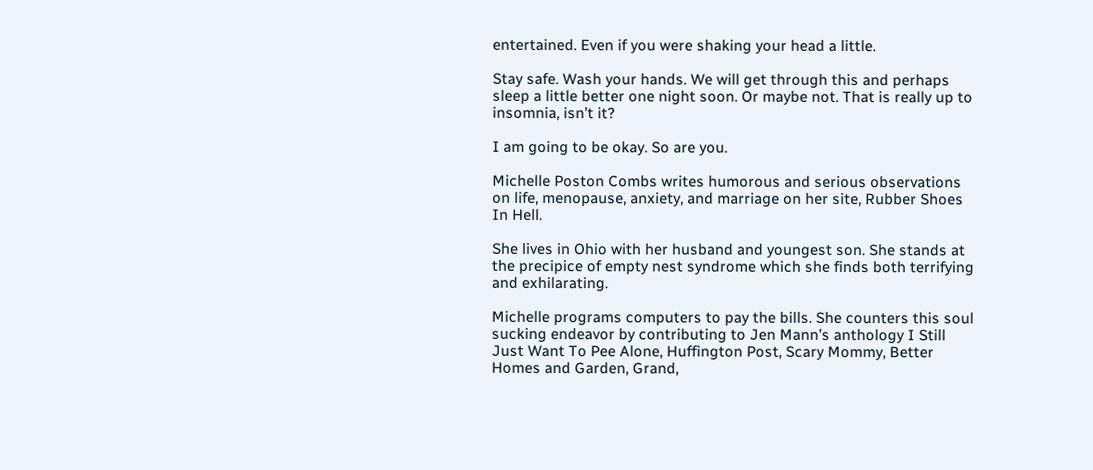entertained. Even if you were shaking your head a little.

Stay safe. Wash your hands. We will get through this and perhaps sleep a little better one night soon. Or maybe not. That is really up to insomnia, isn’t it?

I am going to be okay. So are you.

Michelle Poston Combs writes humorous and serious observations on life, menopause, anxiety, and marriage on her site, Rubber Shoes In Hell.

She lives in Ohio with her husband and youngest son. She stands at the precipice of empty nest syndrome which she finds both terrifying and exhilarating.

Michelle programs computers to pay the bills. She counters this soul sucking endeavor by contributing to Jen Mann’s anthology I Still Just Want To Pee Alone, Huffington Post, Scary Mommy, Better Homes and Garden, Grand,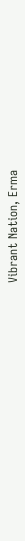Vibrant Nation, Erma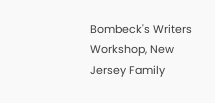Bombeck's Writers Workshop, New Jersey Family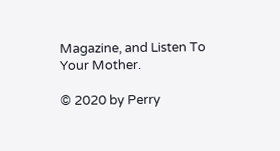Magazine, and Listen To Your Mother.

© 2020 by Perry